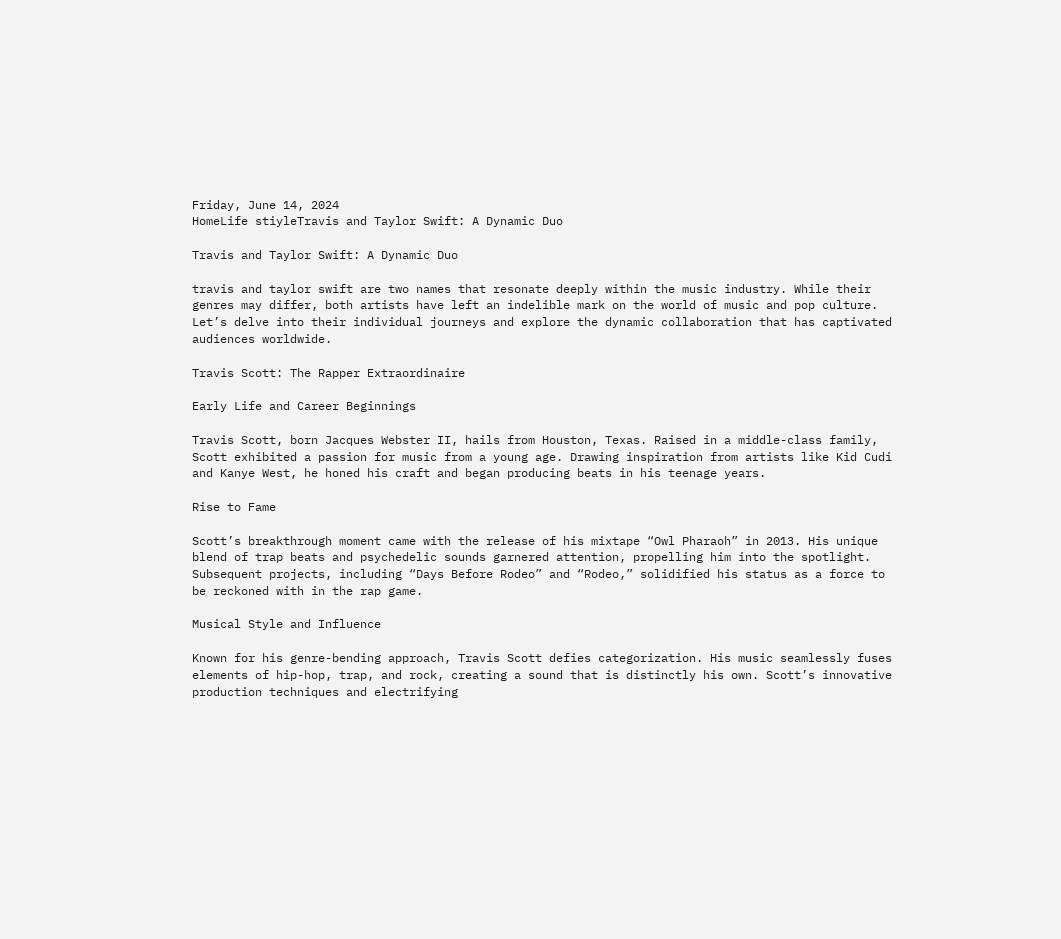Friday, June 14, 2024
HomeLife stiyleTravis and Taylor Swift: A Dynamic Duo

Travis and Taylor Swift: A Dynamic Duo

travis and taylor swift are two names that resonate deeply within the music industry. While their genres may differ, both artists have left an indelible mark on the world of music and pop culture. Let’s delve into their individual journeys and explore the dynamic collaboration that has captivated audiences worldwide.

Travis Scott: The Rapper Extraordinaire

Early Life and Career Beginnings

Travis Scott, born Jacques Webster II, hails from Houston, Texas. Raised in a middle-class family, Scott exhibited a passion for music from a young age. Drawing inspiration from artists like Kid Cudi and Kanye West, he honed his craft and began producing beats in his teenage years.

Rise to Fame

Scott’s breakthrough moment came with the release of his mixtape “Owl Pharaoh” in 2013. His unique blend of trap beats and psychedelic sounds garnered attention, propelling him into the spotlight. Subsequent projects, including “Days Before Rodeo” and “Rodeo,” solidified his status as a force to be reckoned with in the rap game.

Musical Style and Influence

Known for his genre-bending approach, Travis Scott defies categorization. His music seamlessly fuses elements of hip-hop, trap, and rock, creating a sound that is distinctly his own. Scott’s innovative production techniques and electrifying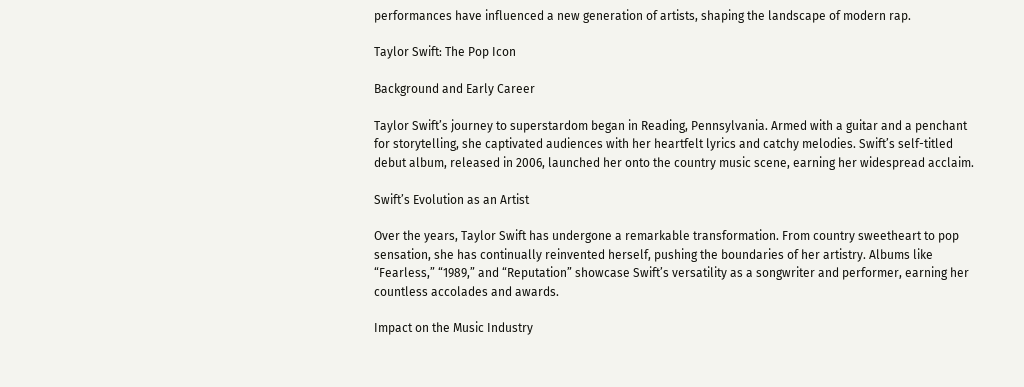performances have influenced a new generation of artists, shaping the landscape of modern rap.

Taylor Swift: The Pop Icon

Background and Early Career

Taylor Swift’s journey to superstardom began in Reading, Pennsylvania. Armed with a guitar and a penchant for storytelling, she captivated audiences with her heartfelt lyrics and catchy melodies. Swift’s self-titled debut album, released in 2006, launched her onto the country music scene, earning her widespread acclaim.

Swift’s Evolution as an Artist

Over the years, Taylor Swift has undergone a remarkable transformation. From country sweetheart to pop sensation, she has continually reinvented herself, pushing the boundaries of her artistry. Albums like “Fearless,” “1989,” and “Reputation” showcase Swift’s versatility as a songwriter and performer, earning her countless accolades and awards.

Impact on the Music Industry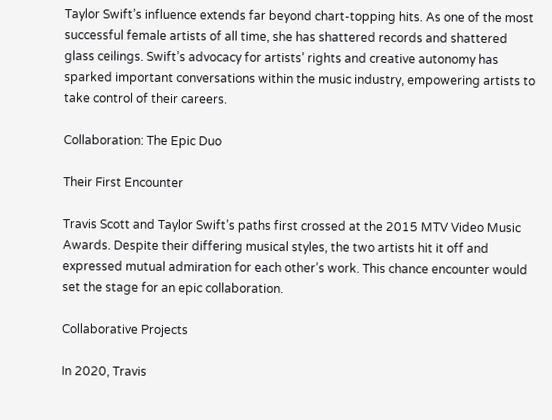Taylor Swift’s influence extends far beyond chart-topping hits. As one of the most successful female artists of all time, she has shattered records and shattered glass ceilings. Swift’s advocacy for artists’ rights and creative autonomy has sparked important conversations within the music industry, empowering artists to take control of their careers.

Collaboration: The Epic Duo

Their First Encounter

Travis Scott and Taylor Swift’s paths first crossed at the 2015 MTV Video Music Awards. Despite their differing musical styles, the two artists hit it off and expressed mutual admiration for each other’s work. This chance encounter would set the stage for an epic collaboration.

Collaborative Projects

In 2020, Travis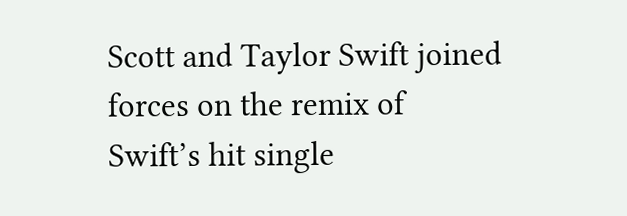Scott and Taylor Swift joined forces on the remix of Swift’s hit single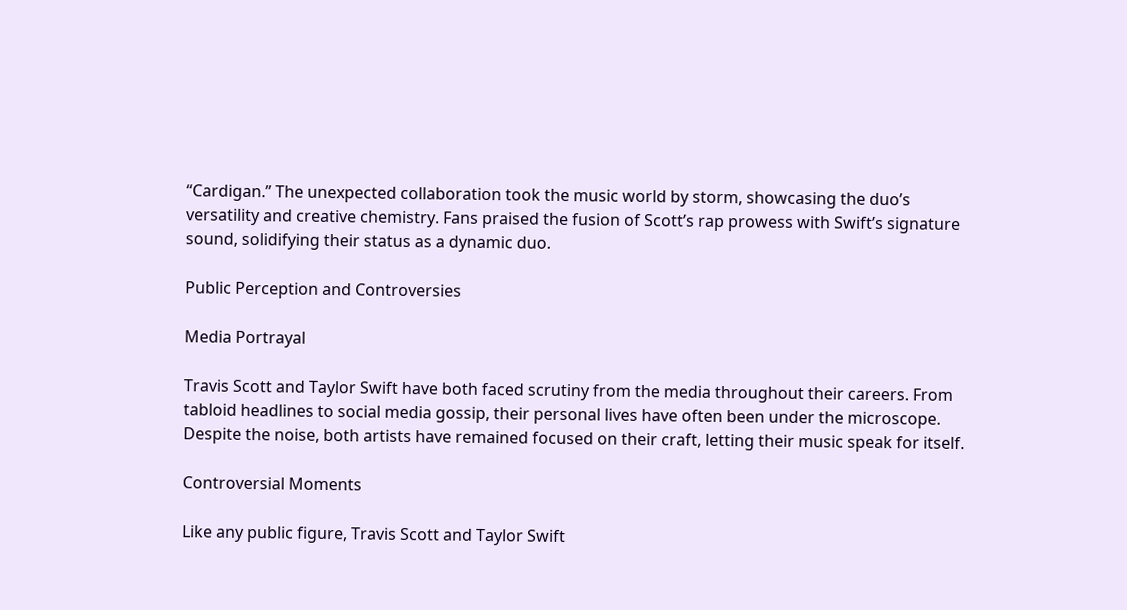“Cardigan.” The unexpected collaboration took the music world by storm, showcasing the duo’s versatility and creative chemistry. Fans praised the fusion of Scott’s rap prowess with Swift’s signature sound, solidifying their status as a dynamic duo.

Public Perception and Controversies

Media Portrayal

Travis Scott and Taylor Swift have both faced scrutiny from the media throughout their careers. From tabloid headlines to social media gossip, their personal lives have often been under the microscope. Despite the noise, both artists have remained focused on their craft, letting their music speak for itself.

Controversial Moments

Like any public figure, Travis Scott and Taylor Swift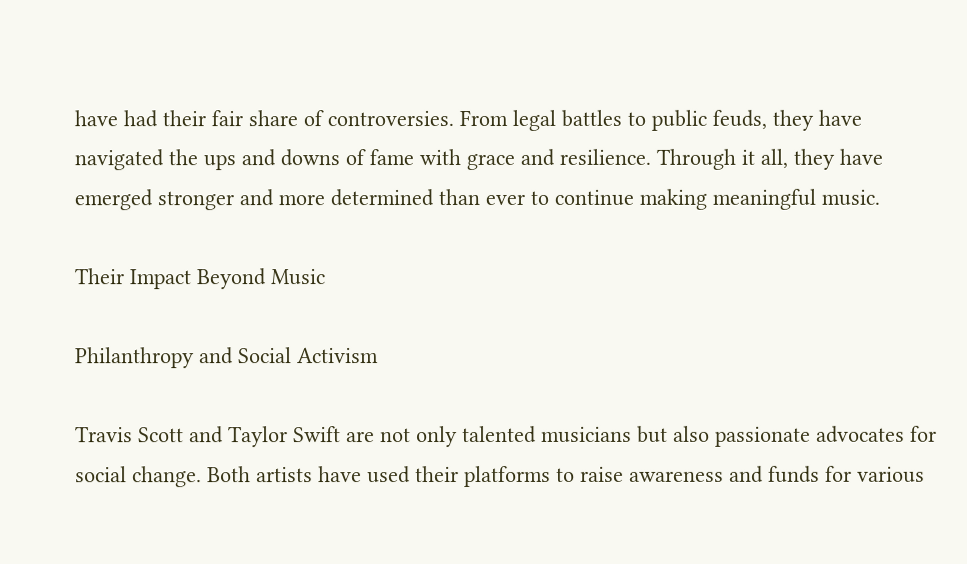have had their fair share of controversies. From legal battles to public feuds, they have navigated the ups and downs of fame with grace and resilience. Through it all, they have emerged stronger and more determined than ever to continue making meaningful music.

Their Impact Beyond Music

Philanthropy and Social Activism

Travis Scott and Taylor Swift are not only talented musicians but also passionate advocates for social change. Both artists have used their platforms to raise awareness and funds for various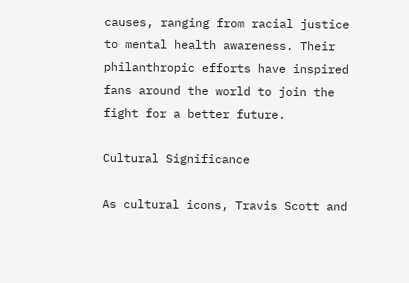causes, ranging from racial justice to mental health awareness. Their philanthropic efforts have inspired fans around the world to join the fight for a better future.

Cultural Significance

As cultural icons, Travis Scott and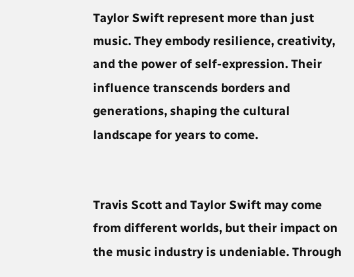Taylor Swift represent more than just music. They embody resilience, creativity, and the power of self-expression. Their influence transcends borders and generations, shaping the cultural landscape for years to come.


Travis Scott and Taylor Swift may come from different worlds, but their impact on the music industry is undeniable. Through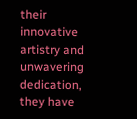their innovative artistry and unwavering dedication, they have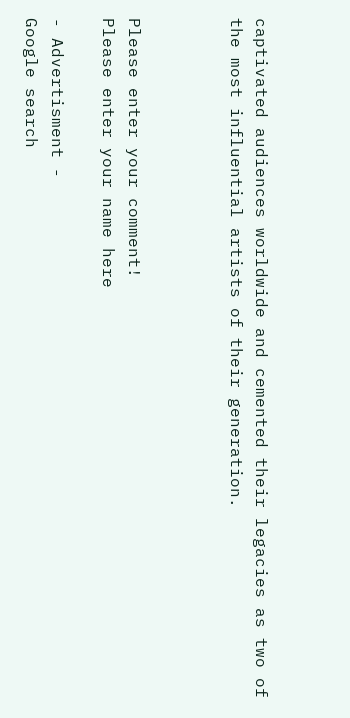captivated audiences worldwide and cemented their legacies as two of the most influential artists of their generation.



Please enter your comment!
Please enter your name here

- Advertisment -
Google search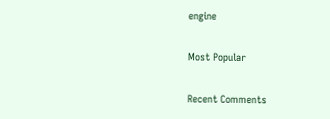engine

Most Popular

Recent Comments